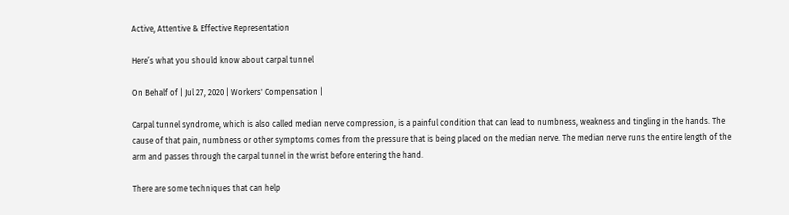Active, Attentive & Effective Representation

Here’s what you should know about carpal tunnel

On Behalf of | Jul 27, 2020 | Workers' Compensation |

Carpal tunnel syndrome, which is also called median nerve compression, is a painful condition that can lead to numbness, weakness and tingling in the hands. The cause of that pain, numbness or other symptoms comes from the pressure that is being placed on the median nerve. The median nerve runs the entire length of the arm and passes through the carpal tunnel in the wrist before entering the hand.

There are some techniques that can help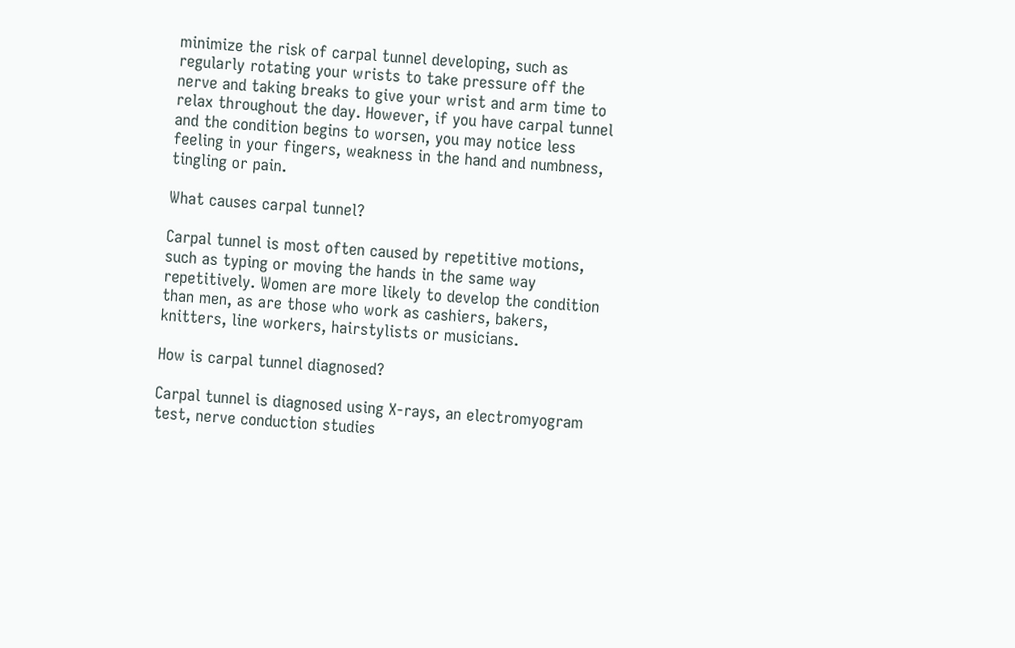minimize the risk of carpal tunnel developing, such as regularly rotating your wrists to take pressure off the nerve and taking breaks to give your wrist and arm time to relax throughout the day. However, if you have carpal tunnel and the condition begins to worsen, you may notice less feeling in your fingers, weakness in the hand and numbness, tingling or pain.

What causes carpal tunnel?

Carpal tunnel is most often caused by repetitive motions, such as typing or moving the hands in the same way repetitively. Women are more likely to develop the condition than men, as are those who work as cashiers, bakers, knitters, line workers, hairstylists or musicians.

How is carpal tunnel diagnosed?

Carpal tunnel is diagnosed using X-rays, an electromyogram test, nerve conduction studies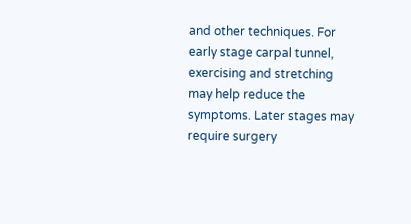and other techniques. For early stage carpal tunnel, exercising and stretching may help reduce the symptoms. Later stages may require surgery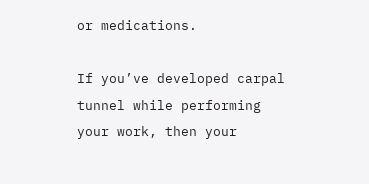or medications.

If you’ve developed carpal tunnel while performing your work, then your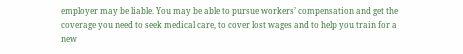employer may be liable. You may be able to pursue workers’ compensation and get the coverage you need to seek medical care, to cover lost wages and to help you train for a new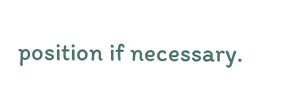position if necessary.